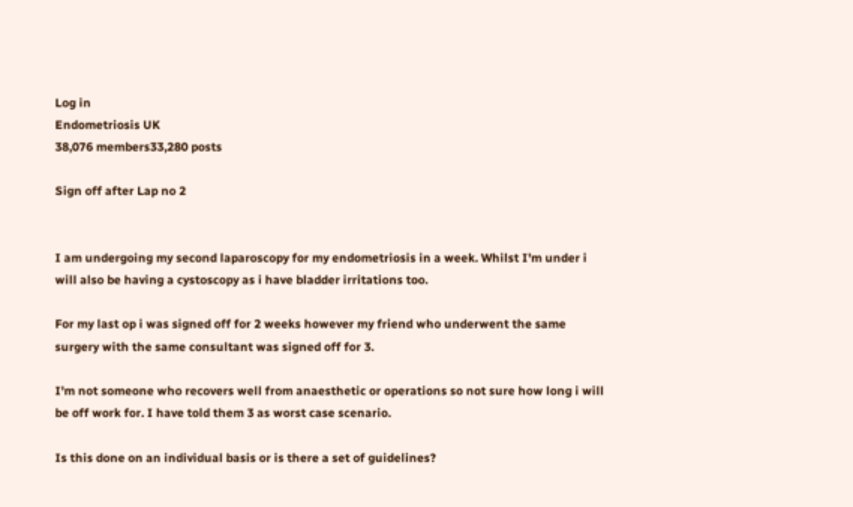Log in
Endometriosis UK
38,076 members33,280 posts

Sign off after Lap no 2


I am undergoing my second laparoscopy for my endometriosis in a week. Whilst I'm under i will also be having a cystoscopy as i have bladder irritations too.

For my last op i was signed off for 2 weeks however my friend who underwent the same surgery with the same consultant was signed off for 3.

I'm not someone who recovers well from anaesthetic or operations so not sure how long i will be off work for. I have told them 3 as worst case scenario.

Is this done on an individual basis or is there a set of guidelines?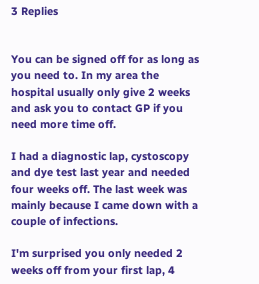3 Replies


You can be signed off for as long as you need to. In my area the hospital usually only give 2 weeks and ask you to contact GP if you need more time off.

I had a diagnostic lap, cystoscopy and dye test last year and needed four weeks off. The last week was mainly because I came down with a couple of infections.

I'm surprised you only needed 2 weeks off from your first lap, 4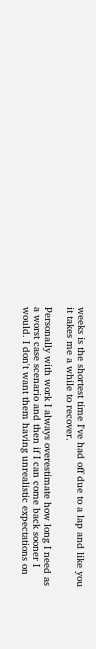weeks is the shortest time I've had off due to a lap and like you it takes me a while to recover.

Personally with work I always overestimate how long I need as a worst case scenario and then if I can come back sooner I would. I don't want them having unrealistic expectations on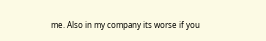me. Also in my company its worse if you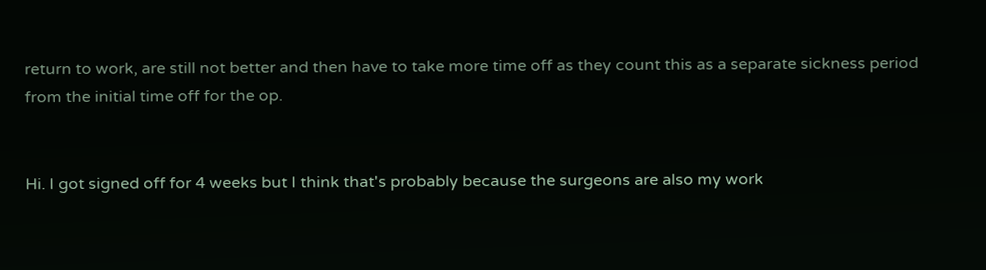return to work, are still not better and then have to take more time off as they count this as a separate sickness period from the initial time off for the op.


Hi. I got signed off for 4 weeks but I think that's probably because the surgeons are also my work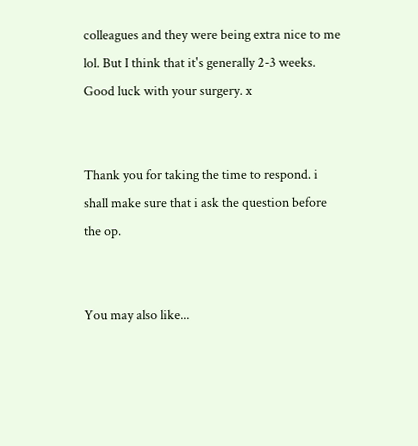colleagues and they were being extra nice to me lol. But I think that it's generally 2-3 weeks. Good luck with your surgery. x


Thank you for taking the time to respond. i shall make sure that i ask the question before the op.


You may also like...